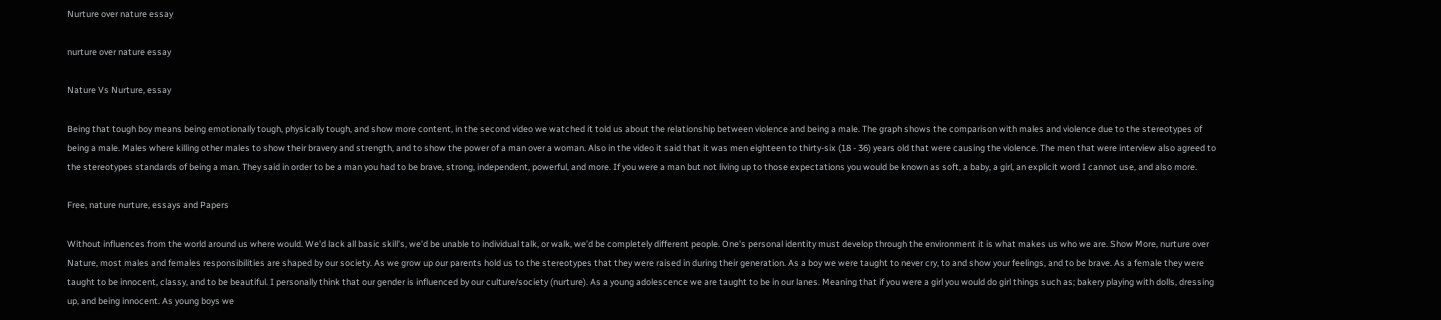Nurture over nature essay

nurture over nature essay

Nature Vs Nurture, essay

Being that tough boy means being emotionally tough, physically tough, and show more content, in the second video we watched it told us about the relationship between violence and being a male. The graph shows the comparison with males and violence due to the stereotypes of being a male. Males where killing other males to show their bravery and strength, and to show the power of a man over a woman. Also in the video it said that it was men eighteen to thirty-six (18 - 36) years old that were causing the violence. The men that were interview also agreed to the stereotypes standards of being a man. They said in order to be a man you had to be brave, strong, independent, powerful, and more. If you were a man but not living up to those expectations you would be known as soft, a baby, a girl, an explicit word I cannot use, and also more.

Free, nature nurture, essays and Papers

Without influences from the world around us where would. We'd lack all basic skill's, we'd be unable to individual talk, or walk, we'd be completely different people. One's personal identity must develop through the environment it is what makes us who we are. Show More, nurture over Nature, most males and females responsibilities are shaped by our society. As we grow up our parents hold us to the stereotypes that they were raised in during their generation. As a boy we were taught to never cry, to and show your feelings, and to be brave. As a female they were taught to be innocent, classy, and to be beautiful. I personally think that our gender is influenced by our culture/society (nurture). As a young adolescence we are taught to be in our lanes. Meaning that if you were a girl you would do girl things such as; bakery playing with dolls, dressing up, and being innocent. As young boys we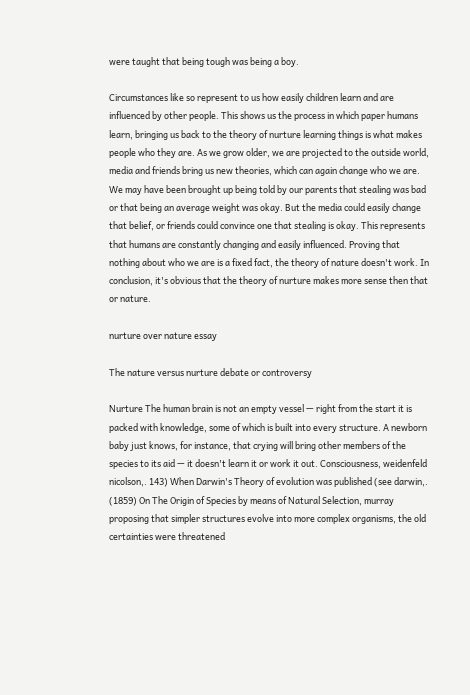were taught that being tough was being a boy.

Circumstances like so represent to us how easily children learn and are influenced by other people. This shows us the process in which paper humans learn, bringing us back to the theory of nurture learning things is what makes people who they are. As we grow older, we are projected to the outside world, media and friends bring us new theories, which can again change who we are. We may have been brought up being told by our parents that stealing was bad or that being an average weight was okay. But the media could easily change that belief, or friends could convince one that stealing is okay. This represents that humans are constantly changing and easily influenced. Proving that nothing about who we are is a fixed fact, the theory of nature doesn't work. In conclusion, it's obvious that the theory of nurture makes more sense then that or nature.

nurture over nature essay

The nature versus nurture debate or controversy

Nurture The human brain is not an empty vessel — right from the start it is packed with knowledge, some of which is built into every structure. A newborn baby just knows, for instance, that crying will bring other members of the species to its aid — it doesn't learn it or work it out. Consciousness, weidenfeld nicolson,. 143) When Darwin's Theory of evolution was published (see darwin,. (1859) On The Origin of Species by means of Natural Selection, murray proposing that simpler structures evolve into more complex organisms, the old certainties were threatened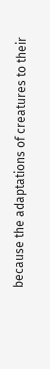because the adaptations of creatures to their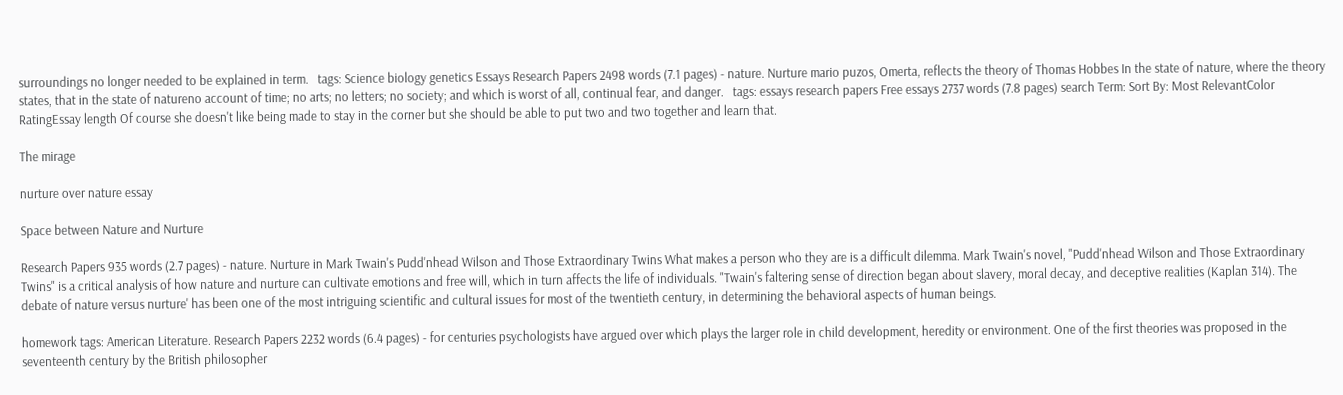surroundings no longer needed to be explained in term.   tags: Science biology genetics Essays Research Papers 2498 words (7.1 pages) - nature. Nurture mario puzos, Omerta, reflects the theory of Thomas Hobbes In the state of nature, where the theory states, that in the state of natureno account of time; no arts; no letters; no society; and which is worst of all, continual fear, and danger.   tags: essays research papers Free essays 2737 words (7.8 pages) search Term: Sort By: Most RelevantColor RatingEssay length Of course she doesn't like being made to stay in the corner but she should be able to put two and two together and learn that.

The mirage

nurture over nature essay

Space between Nature and Nurture

Research Papers 935 words (2.7 pages) - nature. Nurture in Mark Twain's Pudd'nhead Wilson and Those Extraordinary Twins What makes a person who they are is a difficult dilemma. Mark Twain's novel, "Pudd'nhead Wilson and Those Extraordinary Twins" is a critical analysis of how nature and nurture can cultivate emotions and free will, which in turn affects the life of individuals. "Twain's faltering sense of direction began about slavery, moral decay, and deceptive realities (Kaplan 314). The debate of nature versus nurture' has been one of the most intriguing scientific and cultural issues for most of the twentieth century, in determining the behavioral aspects of human beings.

homework tags: American Literature. Research Papers 2232 words (6.4 pages) - for centuries psychologists have argued over which plays the larger role in child development, heredity or environment. One of the first theories was proposed in the seventeenth century by the British philosopher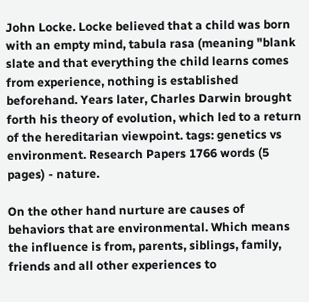John Locke. Locke believed that a child was born with an empty mind, tabula rasa (meaning "blank slate and that everything the child learns comes from experience, nothing is established beforehand. Years later, Charles Darwin brought forth his theory of evolution, which led to a return of the hereditarian viewpoint. tags: genetics vs environment. Research Papers 1766 words (5 pages) - nature.

On the other hand nurture are causes of behaviors that are environmental. Which means the influence is from, parents, siblings, family, friends and all other experiences to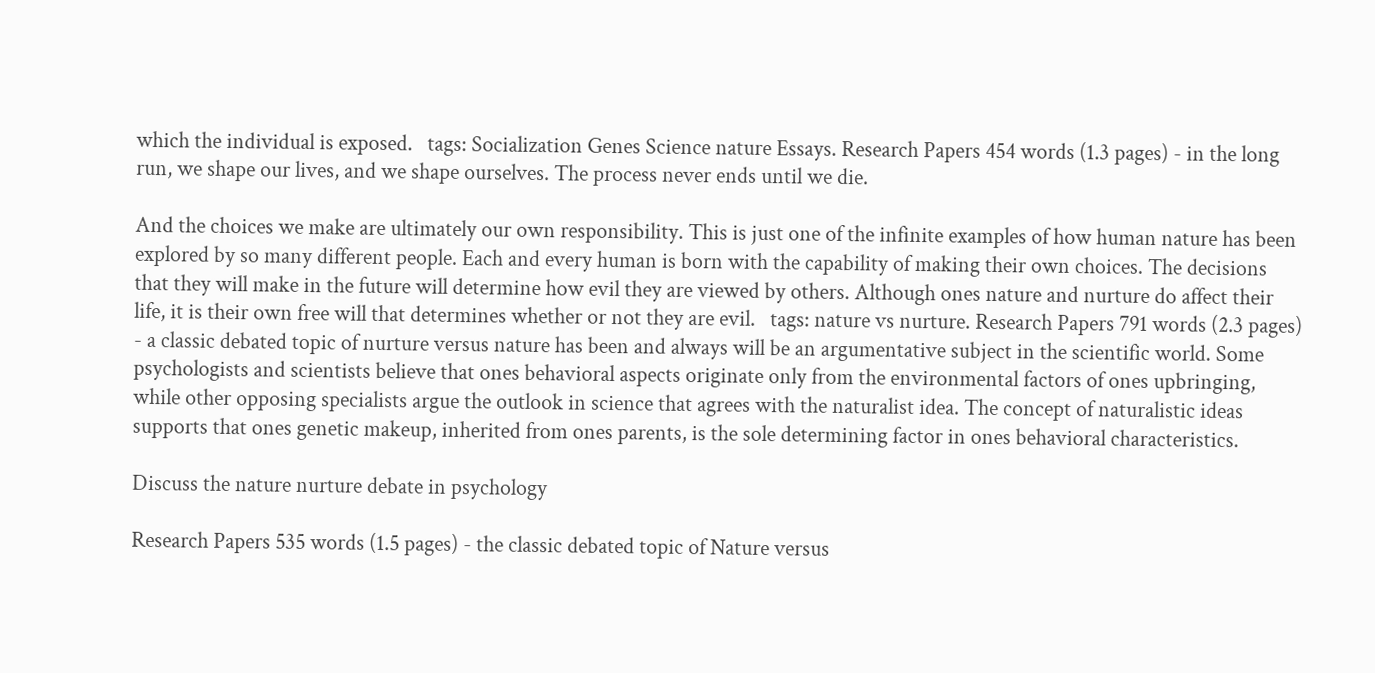which the individual is exposed.   tags: Socialization Genes Science nature Essays. Research Papers 454 words (1.3 pages) - in the long run, we shape our lives, and we shape ourselves. The process never ends until we die.

And the choices we make are ultimately our own responsibility. This is just one of the infinite examples of how human nature has been explored by so many different people. Each and every human is born with the capability of making their own choices. The decisions that they will make in the future will determine how evil they are viewed by others. Although ones nature and nurture do affect their life, it is their own free will that determines whether or not they are evil.   tags: nature vs nurture. Research Papers 791 words (2.3 pages) - a classic debated topic of nurture versus nature has been and always will be an argumentative subject in the scientific world. Some psychologists and scientists believe that ones behavioral aspects originate only from the environmental factors of ones upbringing, while other opposing specialists argue the outlook in science that agrees with the naturalist idea. The concept of naturalistic ideas supports that ones genetic makeup, inherited from ones parents, is the sole determining factor in ones behavioral characteristics.

Discuss the nature nurture debate in psychology

Research Papers 535 words (1.5 pages) - the classic debated topic of Nature versus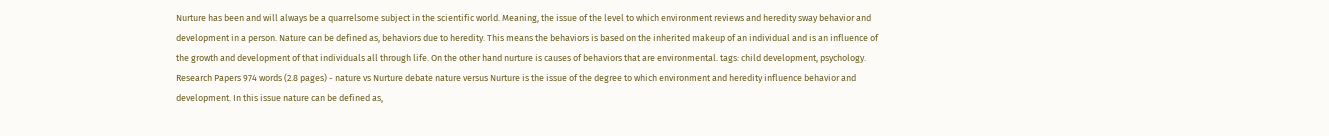Nurture has been and will always be a quarrelsome subject in the scientific world. Meaning, the issue of the level to which environment reviews and heredity sway behavior and development in a person. Nature can be defined as, behaviors due to heredity. This means the behaviors is based on the inherited makeup of an individual and is an influence of the growth and development of that individuals all through life. On the other hand nurture is causes of behaviors that are environmental. tags: child development, psychology. Research Papers 974 words (2.8 pages) - nature vs Nurture debate nature versus Nurture is the issue of the degree to which environment and heredity influence behavior and development. In this issue nature can be defined as,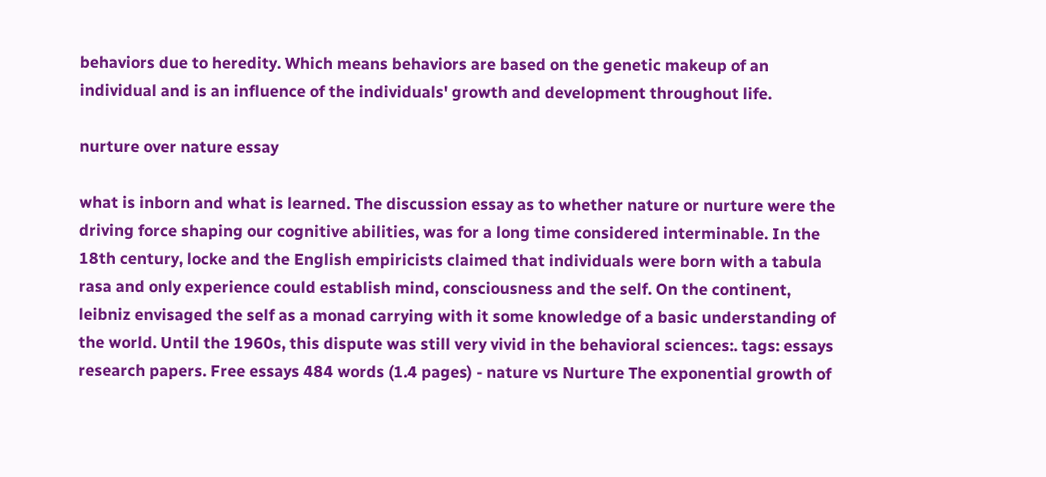behaviors due to heredity. Which means behaviors are based on the genetic makeup of an individual and is an influence of the individuals' growth and development throughout life.

nurture over nature essay

what is inborn and what is learned. The discussion essay as to whether nature or nurture were the driving force shaping our cognitive abilities, was for a long time considered interminable. In the 18th century, locke and the English empiricists claimed that individuals were born with a tabula rasa and only experience could establish mind, consciousness and the self. On the continent, leibniz envisaged the self as a monad carrying with it some knowledge of a basic understanding of the world. Until the 1960s, this dispute was still very vivid in the behavioral sciences:. tags: essays research papers. Free essays 484 words (1.4 pages) - nature vs Nurture The exponential growth of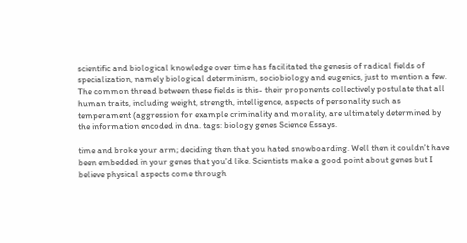scientific and biological knowledge over time has facilitated the genesis of radical fields of specialization, namely biological determinism, sociobiology and eugenics, just to mention a few. The common thread between these fields is this- their proponents collectively postulate that all human traits, including weight, strength, intelligence, aspects of personality such as temperament (aggression for example criminality and morality, are ultimately determined by the information encoded in dna. tags: biology genes Science Essays.

time and broke your arm; deciding then that you hated snowboarding. Well then it couldn't have been embedded in your genes that you'd like. Scientists make a good point about genes but I believe physical aspects come through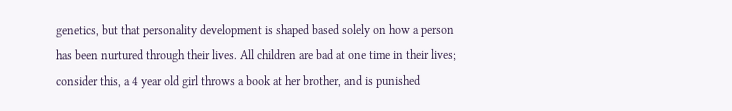genetics, but that personality development is shaped based solely on how a person has been nurtured through their lives. All children are bad at one time in their lives; consider this, a 4 year old girl throws a book at her brother, and is punished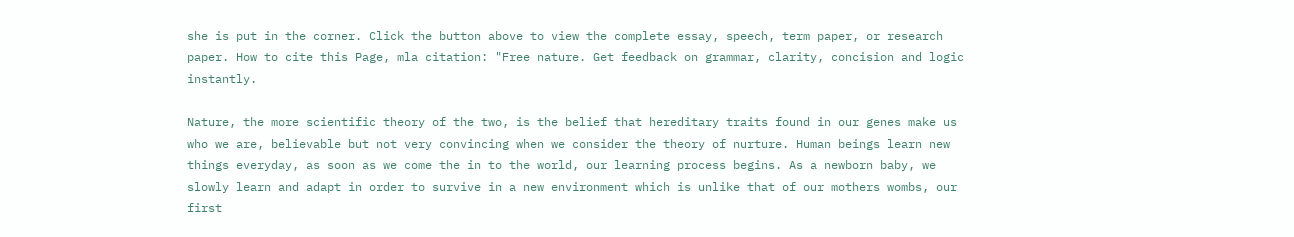she is put in the corner. Click the button above to view the complete essay, speech, term paper, or research paper. How to cite this Page, mla citation: "Free nature. Get feedback on grammar, clarity, concision and logic instantly.

Nature, the more scientific theory of the two, is the belief that hereditary traits found in our genes make us who we are, believable but not very convincing when we consider the theory of nurture. Human beings learn new things everyday, as soon as we come the in to the world, our learning process begins. As a newborn baby, we slowly learn and adapt in order to survive in a new environment which is unlike that of our mothers wombs, our first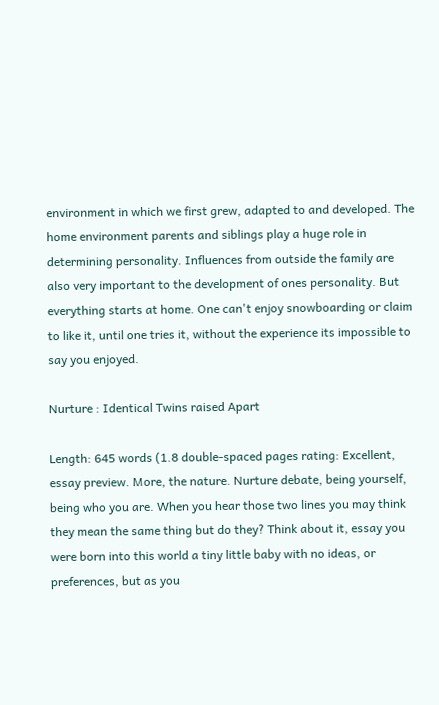environment in which we first grew, adapted to and developed. The home environment parents and siblings play a huge role in determining personality. Influences from outside the family are also very important to the development of ones personality. But everything starts at home. One can't enjoy snowboarding or claim to like it, until one tries it, without the experience its impossible to say you enjoyed.

Nurture : Identical Twins raised Apart

Length: 645 words (1.8 double-spaced pages rating: Excellent, essay preview. More, the nature. Nurture debate, being yourself, being who you are. When you hear those two lines you may think they mean the same thing but do they? Think about it, essay you were born into this world a tiny little baby with no ideas, or preferences, but as you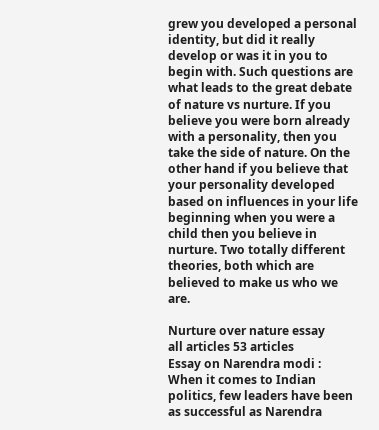grew you developed a personal identity, but did it really develop or was it in you to begin with. Such questions are what leads to the great debate of nature vs nurture. If you believe you were born already with a personality, then you take the side of nature. On the other hand if you believe that your personality developed based on influences in your life beginning when you were a child then you believe in nurture. Two totally different theories, both which are believed to make us who we are.

Nurture over nature essay
all articles 53 articles
Essay on Narendra modi : When it comes to Indian politics, few leaders have been as successful as Narendra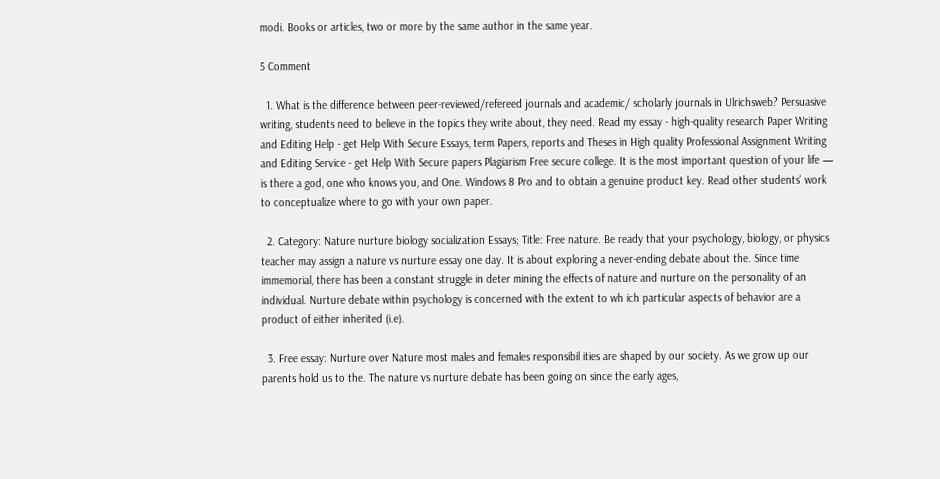modi. Books or articles, two or more by the same author in the same year.

5 Comment

  1. What is the difference between peer-reviewed/refereed journals and academic/ scholarly journals in Ulrichsweb? Persuasive writing, students need to believe in the topics they write about, they need. Read my essay - high-quality research Paper Writing and Editing Help - get Help With Secure Essays, term Papers, reports and Theses in High quality Professional Assignment Writing and Editing Service - get Help With Secure papers Plagiarism Free secure college. It is the most important question of your life — is there a god, one who knows you, and One. Windows 8 Pro and to obtain a genuine product key. Read other students' work to conceptualize where to go with your own paper.

  2. Category: Nature nurture biology socialization Essays; Title: Free nature. Be ready that your psychology, biology, or physics teacher may assign a nature vs nurture essay one day. It is about exploring a never-ending debate about the. Since time immemorial, there has been a constant struggle in deter mining the effects of nature and nurture on the personality of an individual. Nurture debate within psychology is concerned with the extent to wh ich particular aspects of behavior are a product of either inherited (i.e).

  3. Free essay: Nurture over Nature most males and females responsibil ities are shaped by our society. As we grow up our parents hold us to the. The nature vs nurture debate has been going on since the early ages,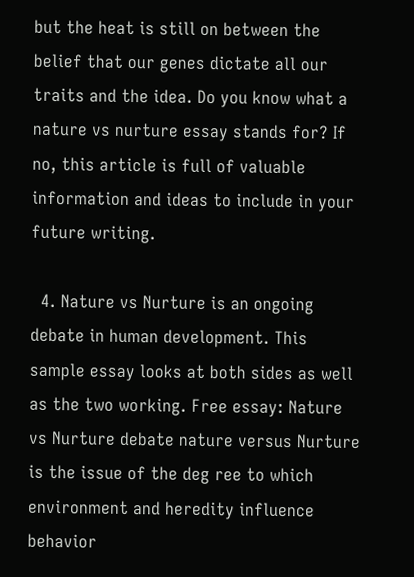but the heat is still on between the belief that our genes dictate all our traits and the idea. Do you know what a nature vs nurture essay stands for? If no, this article is full of valuable information and ideas to include in your future writing.

  4. Nature vs Nurture is an ongoing debate in human development. This sample essay looks at both sides as well as the two working. Free essay: Nature vs Nurture debate nature versus Nurture is the issue of the deg ree to which environment and heredity influence behavior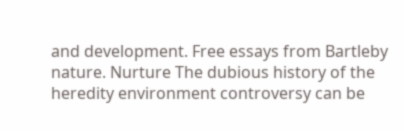and development. Free essays from Bartleby nature. Nurture The dubious history of the heredity environment controversy can be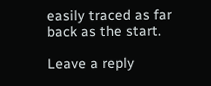easily traced as far back as the start.

Leave a reply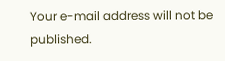Your e-mail address will not be published.